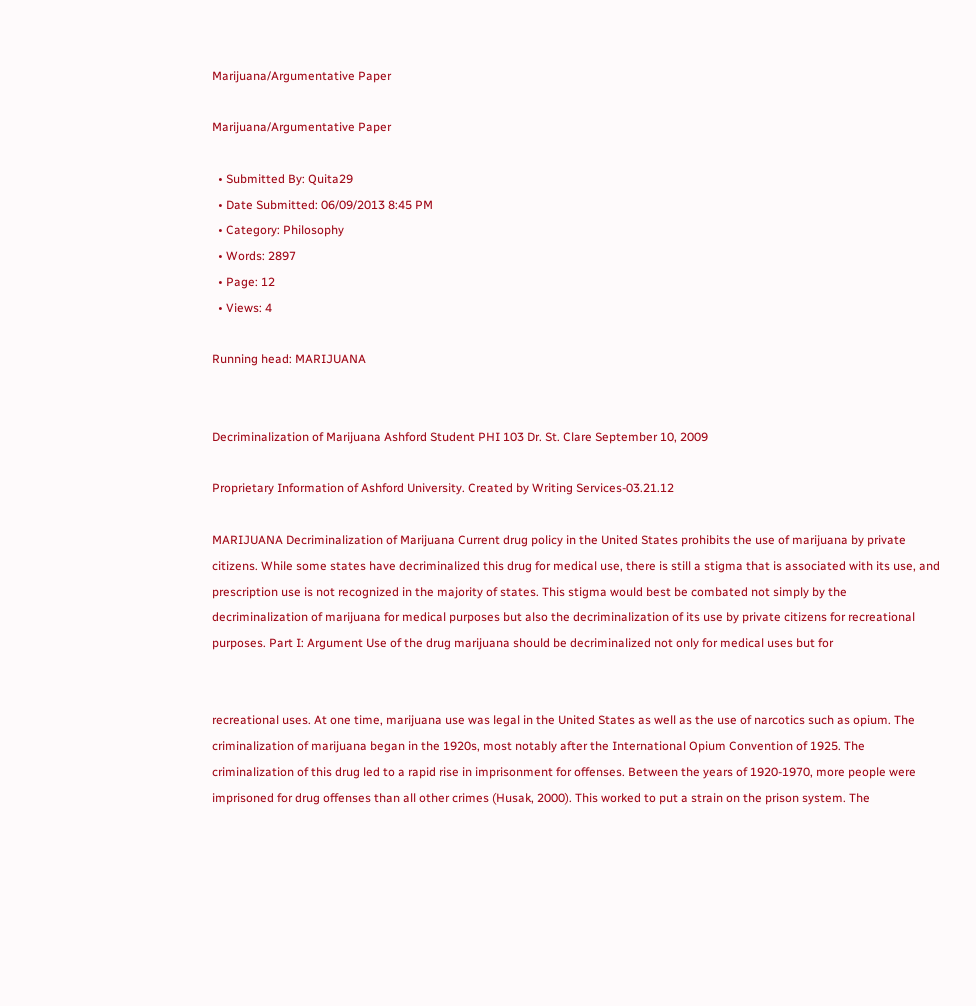Marijuana/Argumentative Paper

Marijuana/Argumentative Paper

  • Submitted By: Quita29
  • Date Submitted: 06/09/2013 8:45 PM
  • Category: Philosophy
  • Words: 2897
  • Page: 12
  • Views: 4

Running head: MARIJUANA


Decriminalization of Marijuana Ashford Student PHI 103 Dr. St. Clare September 10, 2009

Proprietary Information of Ashford University. Created by Writing Services-03.21.12

MARIJUANA Decriminalization of Marijuana Current drug policy in the United States prohibits the use of marijuana by private citizens. While some states have decriminalized this drug for medical use, there is still a stigma that is associated with its use, and prescription use is not recognized in the majority of states. This stigma would best be combated not simply by the decriminalization of marijuana for medical purposes but also the decriminalization of its use by private citizens for recreational purposes. Part I: Argument Use of the drug marijuana should be decriminalized not only for medical uses but for


recreational uses. At one time, marijuana use was legal in the United States as well as the use of narcotics such as opium. The criminalization of marijuana began in the 1920s, most notably after the International Opium Convention of 1925. The criminalization of this drug led to a rapid rise in imprisonment for offenses. Between the years of 1920-1970, more people were imprisoned for drug offenses than all other crimes (Husak, 2000). This worked to put a strain on the prison system. The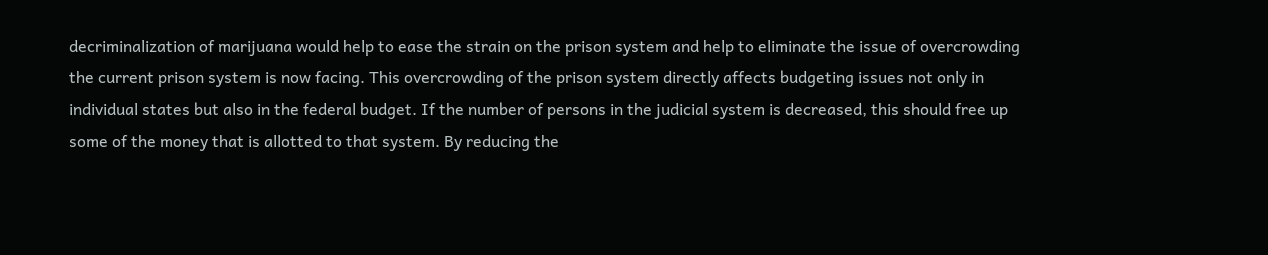decriminalization of marijuana would help to ease the strain on the prison system and help to eliminate the issue of overcrowding the current prison system is now facing. This overcrowding of the prison system directly affects budgeting issues not only in individual states but also in the federal budget. If the number of persons in the judicial system is decreased, this should free up some of the money that is allotted to that system. By reducing the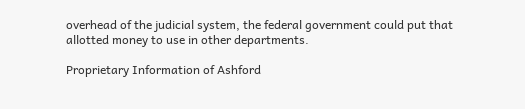overhead of the judicial system, the federal government could put that allotted money to use in other departments.

Proprietary Information of Ashford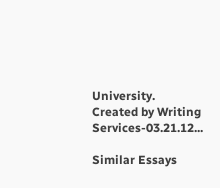University. Created by Writing Services-03.21.12...

Similar Essays